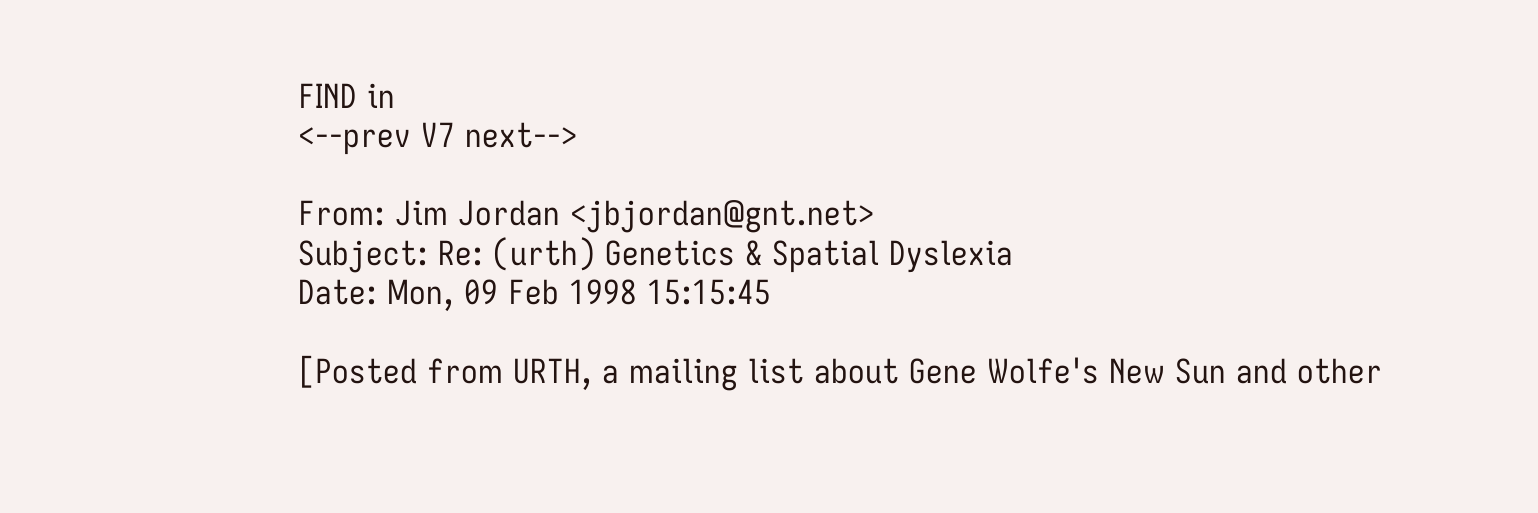FIND in
<--prev V7 next-->

From: Jim Jordan <jbjordan@gnt.net>
Subject: Re: (urth) Genetics & Spatial Dyslexia
Date: Mon, 09 Feb 1998 15:15:45

[Posted from URTH, a mailing list about Gene Wolfe's New Sun and other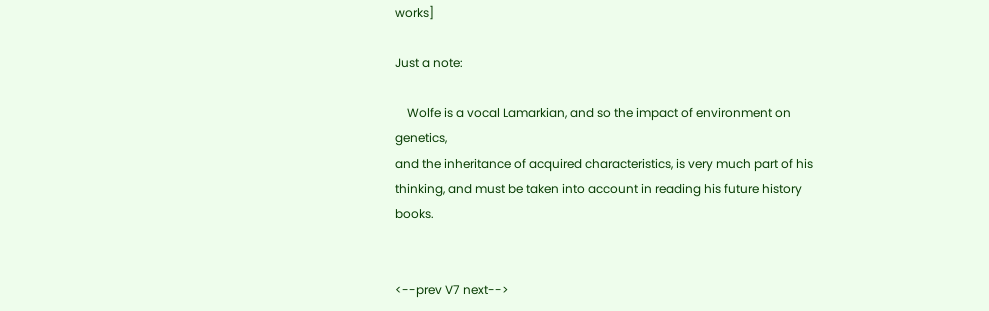works]

Just a note:

    Wolfe is a vocal Lamarkian, and so the impact of environment on genetics,
and the inheritance of acquired characteristics, is very much part of his
thinking, and must be taken into account in reading his future history books.


<--prev V7 next-->